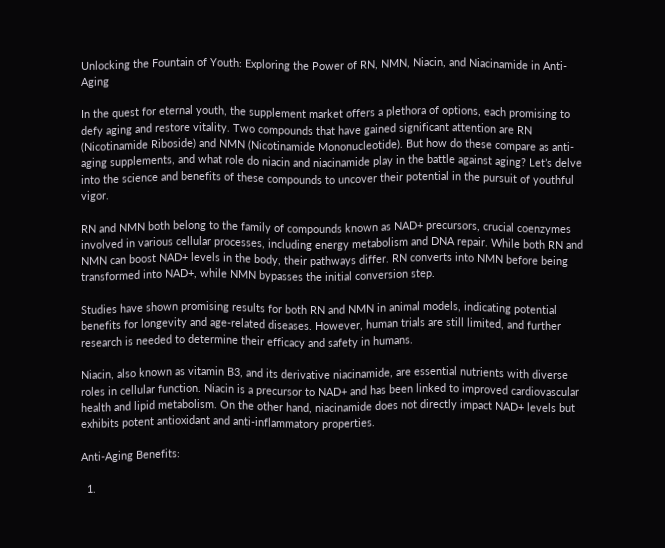Unlocking the Fountain of Youth: Exploring the Power of RN, NMN, Niacin, and Niacinamide in Anti-Aging

In the quest for eternal youth, the supplement market offers a plethora of options, each promising to defy aging and restore vitality. Two compounds that have gained significant attention are RN (Nicotinamide Riboside) and NMN (Nicotinamide Mononucleotide). But how do these compare as anti-aging supplements, and what role do niacin and niacinamide play in the battle against aging? Let’s delve into the science and benefits of these compounds to uncover their potential in the pursuit of youthful vigor.

RN and NMN both belong to the family of compounds known as NAD+ precursors, crucial coenzymes involved in various cellular processes, including energy metabolism and DNA repair. While both RN and NMN can boost NAD+ levels in the body, their pathways differ. RN converts into NMN before being transformed into NAD+, while NMN bypasses the initial conversion step.

Studies have shown promising results for both RN and NMN in animal models, indicating potential benefits for longevity and age-related diseases. However, human trials are still limited, and further research is needed to determine their efficacy and safety in humans.

Niacin, also known as vitamin B3, and its derivative niacinamide, are essential nutrients with diverse roles in cellular function. Niacin is a precursor to NAD+ and has been linked to improved cardiovascular health and lipid metabolism. On the other hand, niacinamide does not directly impact NAD+ levels but exhibits potent antioxidant and anti-inflammatory properties.

Anti-Aging Benefits:

  1.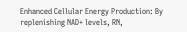Enhanced Cellular Energy Production: By replenishing NAD+ levels, RN,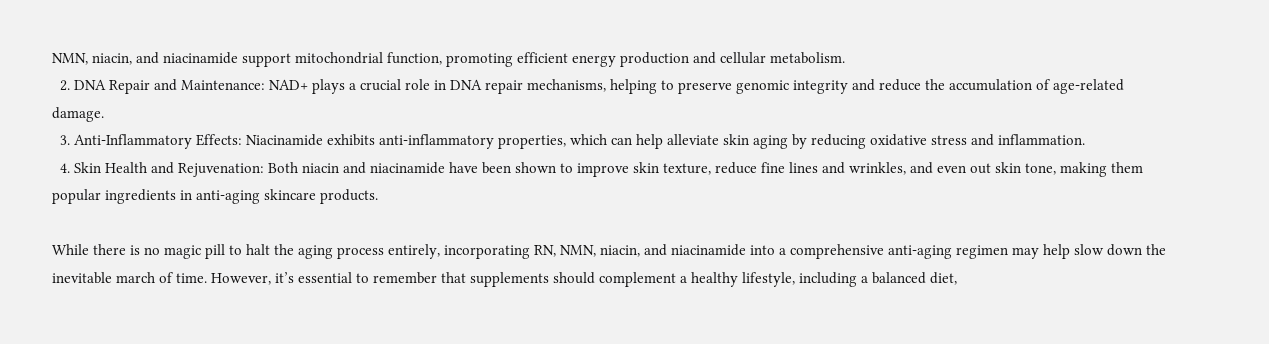NMN, niacin, and niacinamide support mitochondrial function, promoting efficient energy production and cellular metabolism.
  2. DNA Repair and Maintenance: NAD+ plays a crucial role in DNA repair mechanisms, helping to preserve genomic integrity and reduce the accumulation of age-related damage.
  3. Anti-Inflammatory Effects: Niacinamide exhibits anti-inflammatory properties, which can help alleviate skin aging by reducing oxidative stress and inflammation.
  4. Skin Health and Rejuvenation: Both niacin and niacinamide have been shown to improve skin texture, reduce fine lines and wrinkles, and even out skin tone, making them popular ingredients in anti-aging skincare products.

While there is no magic pill to halt the aging process entirely, incorporating RN, NMN, niacin, and niacinamide into a comprehensive anti-aging regimen may help slow down the inevitable march of time. However, it’s essential to remember that supplements should complement a healthy lifestyle, including a balanced diet,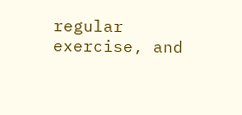regular exercise, and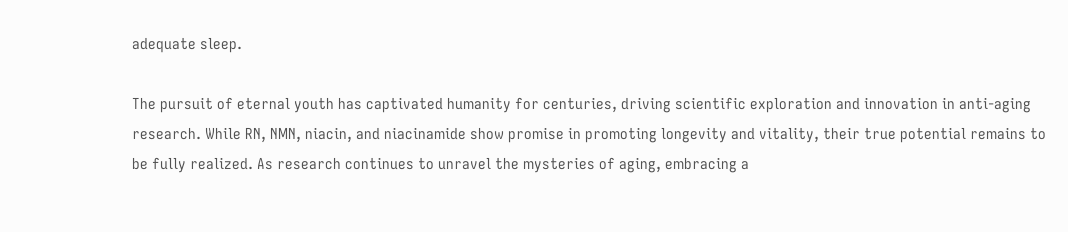adequate sleep.

The pursuit of eternal youth has captivated humanity for centuries, driving scientific exploration and innovation in anti-aging research. While RN, NMN, niacin, and niacinamide show promise in promoting longevity and vitality, their true potential remains to be fully realized. As research continues to unravel the mysteries of aging, embracing a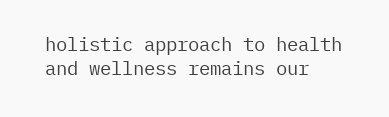holistic approach to health and wellness remains our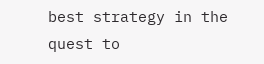best strategy in the quest to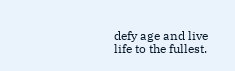defy age and live life to the fullest.